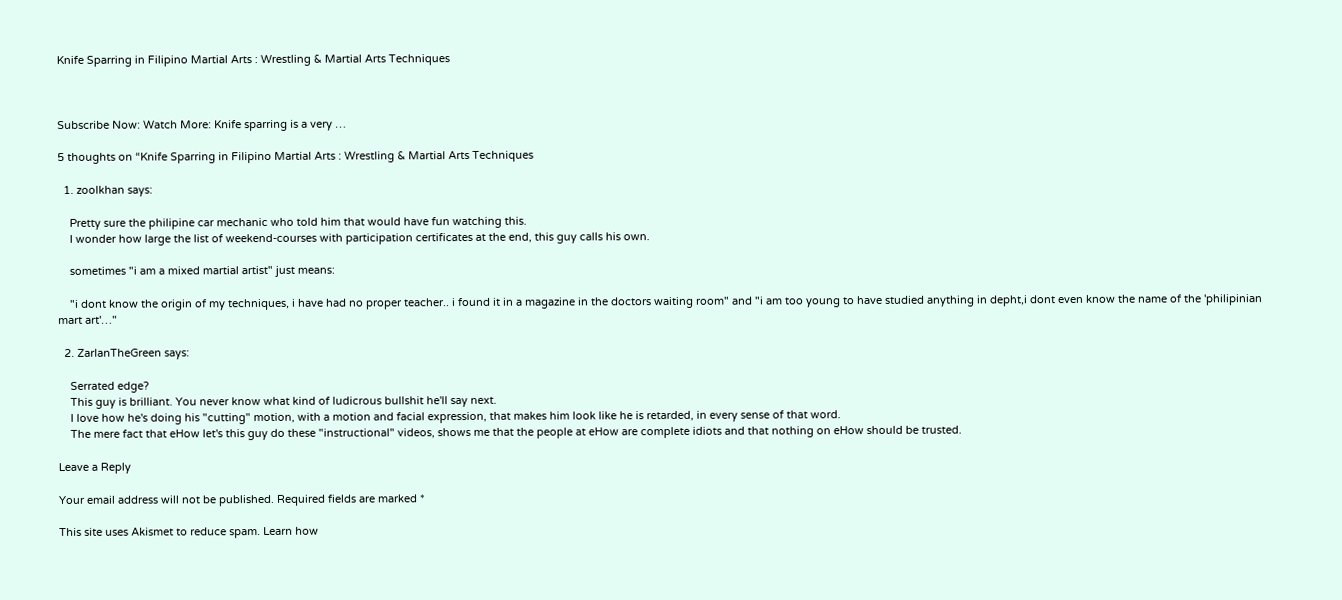Knife Sparring in Filipino Martial Arts : Wrestling & Martial Arts Techniques



Subscribe Now: Watch More: Knife sparring is a very …

5 thoughts on “Knife Sparring in Filipino Martial Arts : Wrestling & Martial Arts Techniques

  1. zoolkhan says:

    Pretty sure the philipine car mechanic who told him that would have fun watching this.
    I wonder how large the list of weekend-courses with participation certificates at the end, this guy calls his own.

    sometimes "i am a mixed martial artist" just means:

    "i dont know the origin of my techniques, i have had no proper teacher.. i found it in a magazine in the doctors waiting room" and "i am too young to have studied anything in depht,i dont even know the name of the 'philipinian mart art'…"

  2. ZarlanTheGreen says:

    Serrated edge?
    This guy is brilliant. You never know what kind of ludicrous bullshit he'll say next.
    I love how he's doing his "cutting" motion, with a motion and facial expression, that makes him look like he is retarded, in every sense of that word.
    The mere fact that eHow let's this guy do these "instructional" videos, shows me that the people at eHow are complete idiots and that nothing on eHow should be trusted.

Leave a Reply

Your email address will not be published. Required fields are marked *

This site uses Akismet to reduce spam. Learn how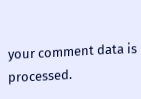your comment data is processed.